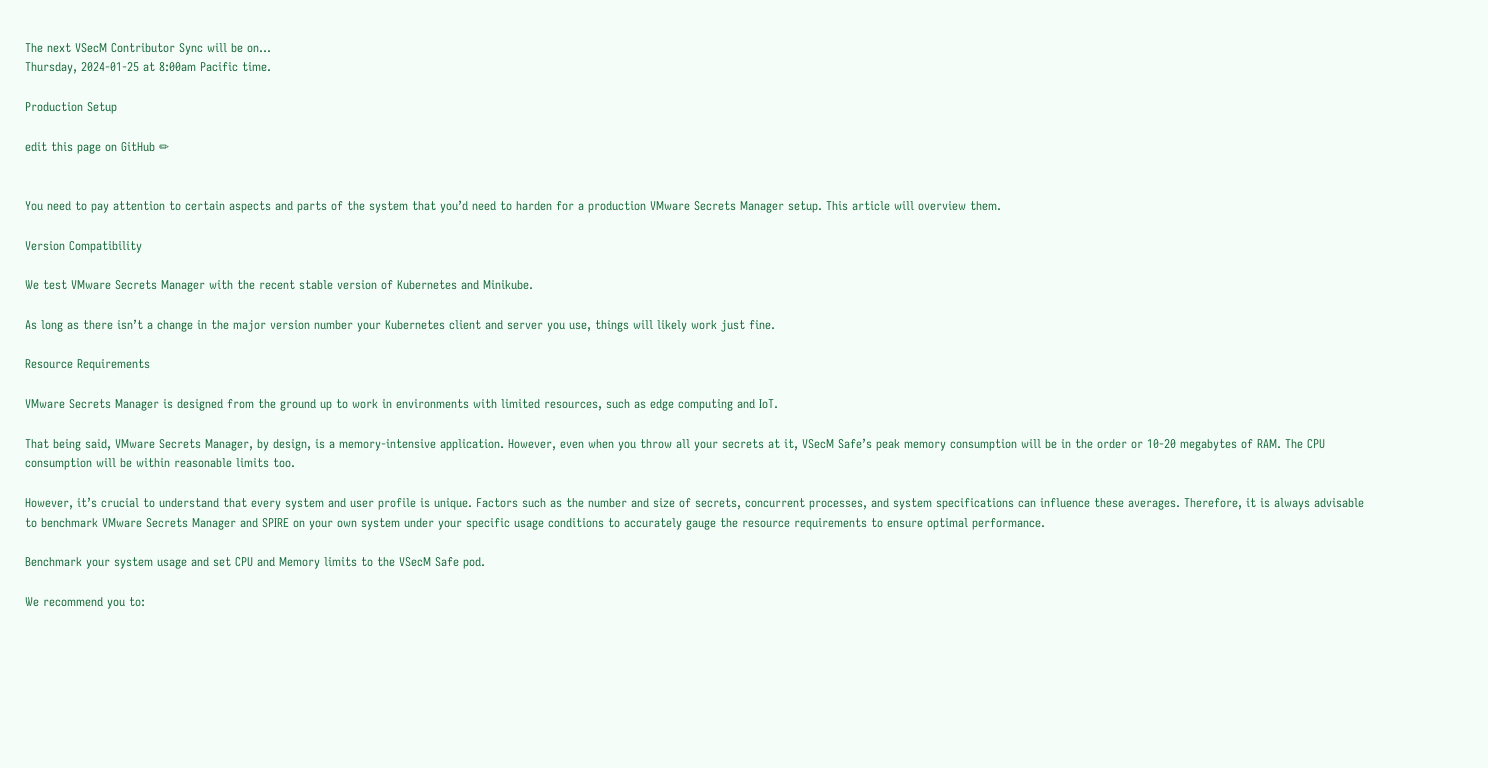The next VSecM Contributor Sync will be on…
Thursday, 2024-01-25 at 8:00am Pacific time.

Production Setup

edit this page on GitHub ✏


You need to pay attention to certain aspects and parts of the system that you’d need to harden for a production VMware Secrets Manager setup. This article will overview them.

Version Compatibility

We test VMware Secrets Manager with the recent stable version of Kubernetes and Minikube.

As long as there isn’t a change in the major version number your Kubernetes client and server you use, things will likely work just fine.

Resource Requirements

VMware Secrets Manager is designed from the ground up to work in environments with limited resources, such as edge computing and IoT.

That being said, VMware Secrets Manager, by design, is a memory-intensive application. However, even when you throw all your secrets at it, VSecM Safe’s peak memory consumption will be in the order or 10-20 megabytes of RAM. The CPU consumption will be within reasonable limits too.

However, it’s crucial to understand that every system and user profile is unique. Factors such as the number and size of secrets, concurrent processes, and system specifications can influence these averages. Therefore, it is always advisable to benchmark VMware Secrets Manager and SPIRE on your own system under your specific usage conditions to accurately gauge the resource requirements to ensure optimal performance.

Benchmark your system usage and set CPU and Memory limits to the VSecM Safe pod.

We recommend you to: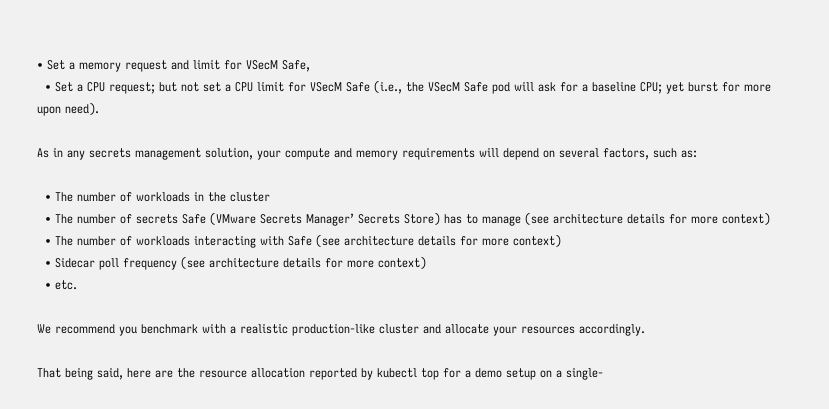• Set a memory request and limit for VSecM Safe,
  • Set a CPU request; but not set a CPU limit for VSecM Safe (i.e., the VSecM Safe pod will ask for a baseline CPU; yet burst for more upon need).

As in any secrets management solution, your compute and memory requirements will depend on several factors, such as:

  • The number of workloads in the cluster
  • The number of secrets Safe (VMware Secrets Manager’ Secrets Store) has to manage (see architecture details for more context)
  • The number of workloads interacting with Safe (see architecture details for more context)
  • Sidecar poll frequency (see architecture details for more context)
  • etc.

We recommend you benchmark with a realistic production-like cluster and allocate your resources accordingly.

That being said, here are the resource allocation reported by kubectl top for a demo setup on a single-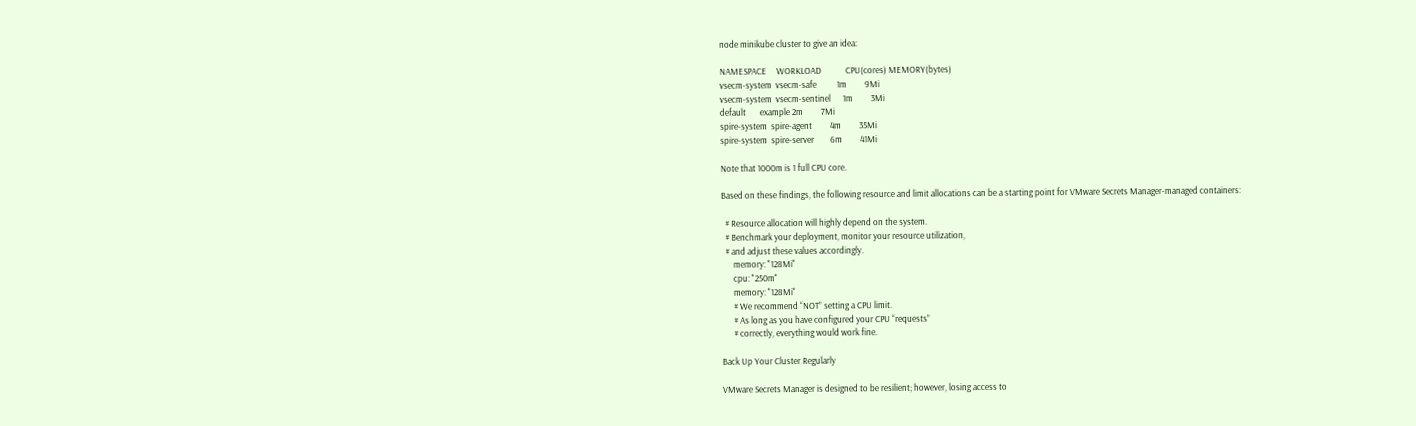node minikube cluster to give an idea:

NAMESPACE     WORKLOAD            CPU(cores) MEMORY(bytes)
vsecm-system  vsecm-safe          1m         9Mi
vsecm-system  vsecm-sentinel      1m         3Mi
default       example 2m         7Mi
spire-system  spire-agent         4m         35Mi
spire-system  spire-server        6m         41Mi

Note that 1000m is 1 full CPU core.

Based on these findings, the following resource and limit allocations can be a starting point for VMware Secrets Manager-managed containers:

  # Resource allocation will highly depend on the system.
  # Benchmark your deployment, monitor your resource utilization,
  # and adjust these values accordingly.
      memory: "128Mi"
      cpu: "250m"
      memory: "128Mi"
      # We recommend “NOT” setting a CPU limit.
      # As long as you have configured your CPU “requests”
      # correctly, everything would work fine.

Back Up Your Cluster Regularly

VMware Secrets Manager is designed to be resilient; however, losing access to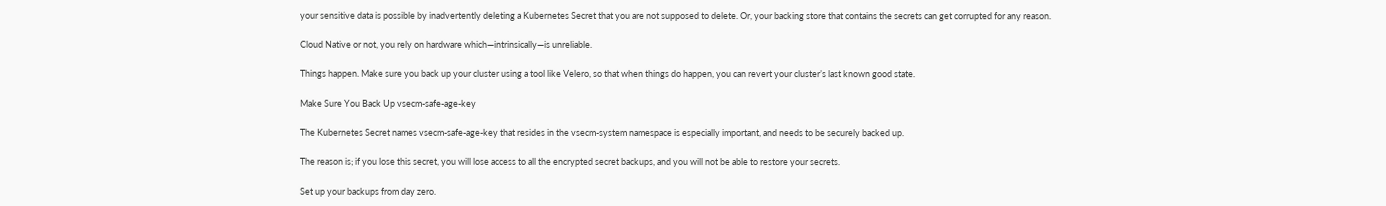your sensitive data is possible by inadvertently deleting a Kubernetes Secret that you are not supposed to delete. Or, your backing store that contains the secrets can get corrupted for any reason.

Cloud Native or not, you rely on hardware which—intrinsically—is unreliable.

Things happen. Make sure you back up your cluster using a tool like Velero, so that when things do happen, you can revert your cluster’s last known good state.

Make Sure You Back Up vsecm-safe-age-key

The Kubernetes Secret names vsecm-safe-age-key that resides in the vsecm-system namespace is especially important, and needs to be securely backed up.

The reason is; if you lose this secret, you will lose access to all the encrypted secret backups, and you will not be able to restore your secrets.

Set up your backups from day zero.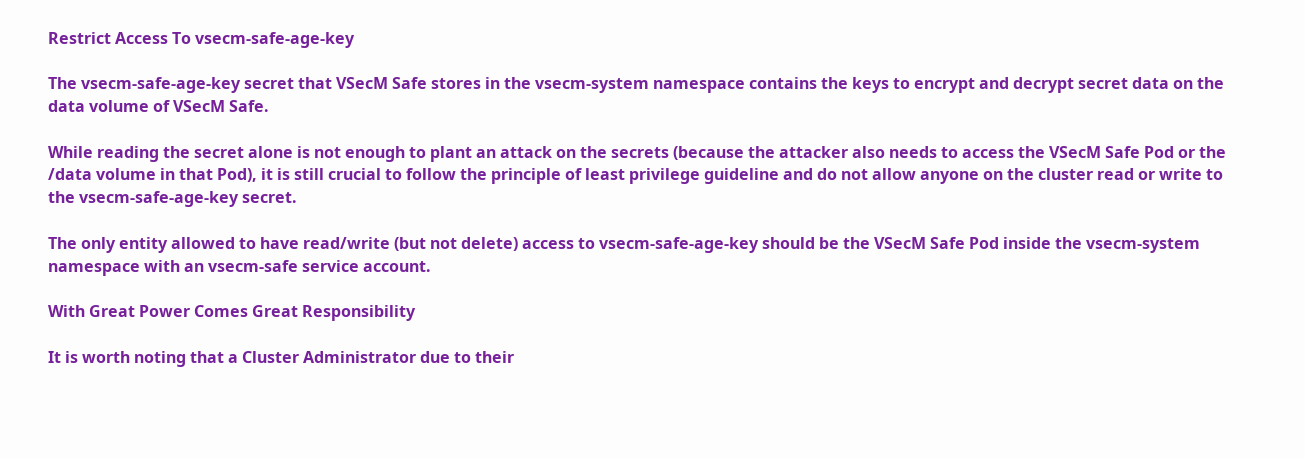Restrict Access To vsecm-safe-age-key

The vsecm-safe-age-key secret that VSecM Safe stores in the vsecm-system namespace contains the keys to encrypt and decrypt secret data on the data volume of VSecM Safe.

While reading the secret alone is not enough to plant an attack on the secrets (because the attacker also needs to access the VSecM Safe Pod or the /data volume in that Pod), it is still crucial to follow the principle of least privilege guideline and do not allow anyone on the cluster read or write to the vsecm-safe-age-key secret.

The only entity allowed to have read/write (but not delete) access to vsecm-safe-age-key should be the VSecM Safe Pod inside the vsecm-system namespace with an vsecm-safe service account.

With Great Power Comes Great Responsibility

It is worth noting that a Cluster Administrator due to their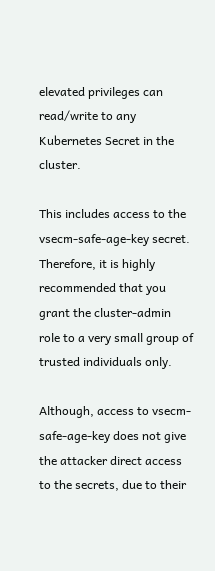elevated privileges can read/write to any Kubernetes Secret in the cluster.

This includes access to the vsecm-safe-age-key secret. Therefore, it is highly recommended that you grant the cluster-admin role to a very small group of trusted individuals only.

Although, access to vsecm-safe-age-key does not give the attacker direct access to the secrets, due to their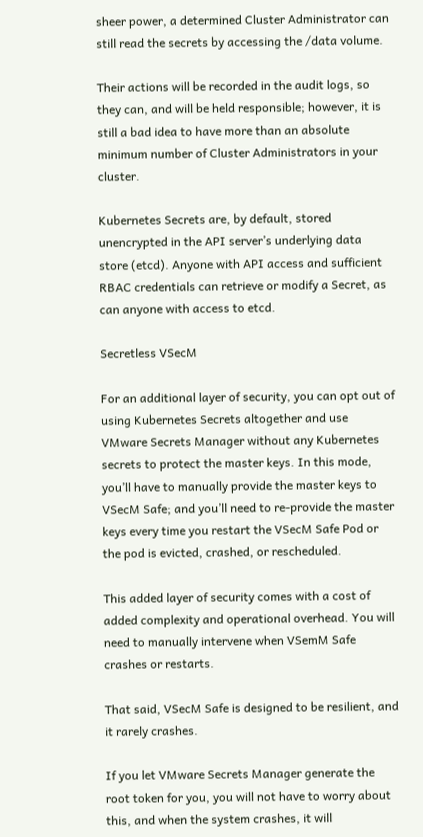sheer power, a determined Cluster Administrator can still read the secrets by accessing the /data volume.

Their actions will be recorded in the audit logs, so they can, and will be held responsible; however, it is still a bad idea to have more than an absolute minimum number of Cluster Administrators in your cluster.

Kubernetes Secrets are, by default, stored unencrypted in the API server’s underlying data store (etcd). Anyone with API access and sufficient RBAC credentials can retrieve or modify a Secret, as can anyone with access to etcd.

Secretless VSecM

For an additional layer of security, you can opt out of using Kubernetes Secrets altogether and use VMware Secrets Manager without any Kubernetes secrets to protect the master keys. In this mode, you’ll have to manually provide the master keys to VSecM Safe; and you’ll need to re-provide the master keys every time you restart the VSecM Safe Pod or the pod is evicted, crashed, or rescheduled.

This added layer of security comes with a cost of added complexity and operational overhead. You will need to manually intervene when VSemM Safe crashes or restarts.

That said, VSecM Safe is designed to be resilient, and it rarely crashes.

If you let VMware Secrets Manager generate the root token for you, you will not have to worry about this, and when the system crashes, it will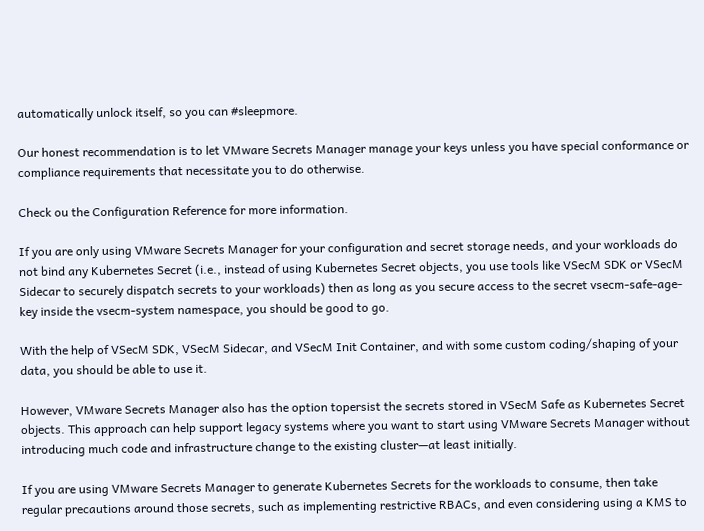automatically unlock itself, so you can #sleepmore.

Our honest recommendation is to let VMware Secrets Manager manage your keys unless you have special conformance or compliance requirements that necessitate you to do otherwise.

Check ou the Configuration Reference for more information.

If you are only using VMware Secrets Manager for your configuration and secret storage needs, and your workloads do not bind any Kubernetes Secret (i.e., instead of using Kubernetes Secret objects, you use tools like VSecM SDK or VSecM Sidecar to securely dispatch secrets to your workloads) then as long as you secure access to the secret vsecm-safe-age-key inside the vsecm-system namespace, you should be good to go.

With the help of VSecM SDK, VSecM Sidecar, and VSecM Init Container, and with some custom coding/shaping of your data, you should be able to use it.

However, VMware Secrets Manager also has the option topersist the secrets stored in VSecM Safe as Kubernetes Secret objects. This approach can help support legacy systems where you want to start using VMware Secrets Manager without introducing much code and infrastructure change to the existing cluster—at least initially.

If you are using VMware Secrets Manager to generate Kubernetes Secrets for the workloads to consume, then take regular precautions around those secrets, such as implementing restrictive RBACs, and even considering using a KMS to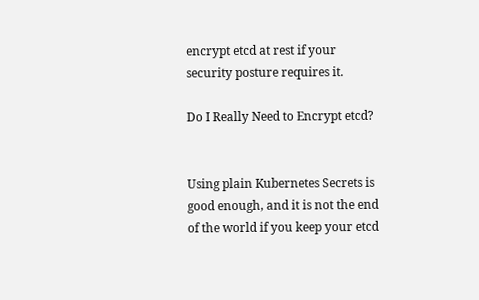encrypt etcd at rest if your security posture requires it.

Do I Really Need to Encrypt etcd?


Using plain Kubernetes Secrets is good enough, and it is not the end of the world if you keep your etcd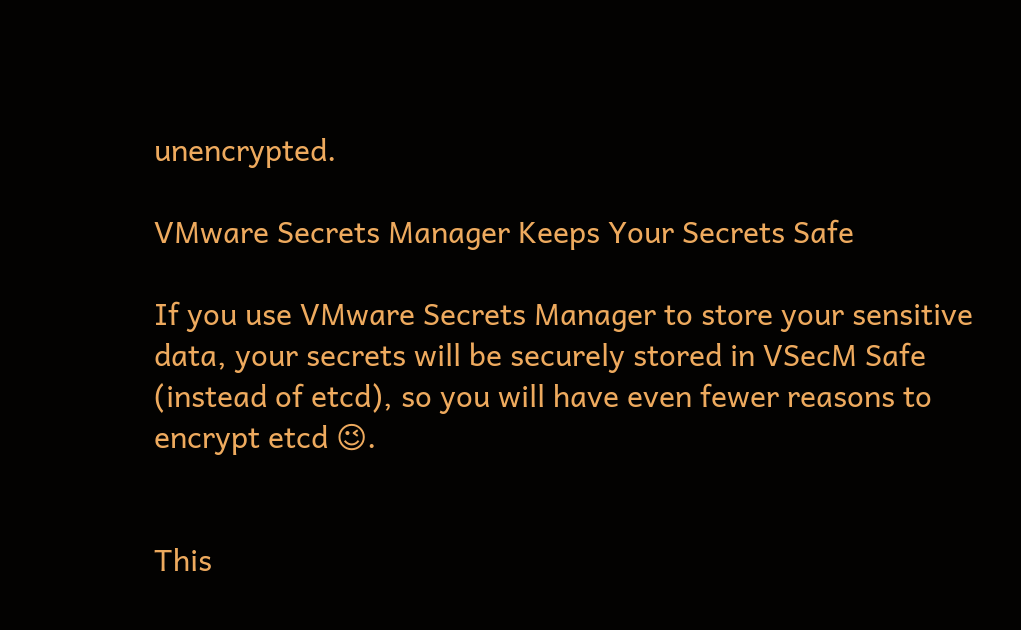unencrypted.

VMware Secrets Manager Keeps Your Secrets Safe

If you use VMware Secrets Manager to store your sensitive data, your secrets will be securely stored in VSecM Safe (instead of etcd), so you will have even fewer reasons to encrypt etcd 😉.


This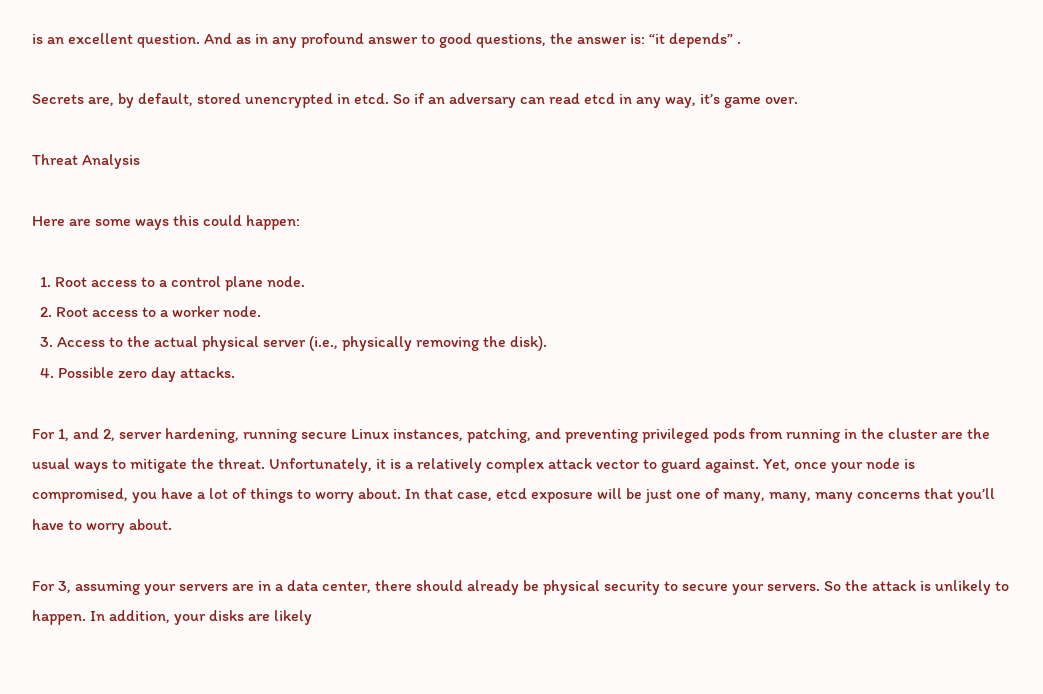is an excellent question. And as in any profound answer to good questions, the answer is: “it depends” .

Secrets are, by default, stored unencrypted in etcd. So if an adversary can read etcd in any way, it’s game over.

Threat Analysis

Here are some ways this could happen:

  1. Root access to a control plane node.
  2. Root access to a worker node.
  3. Access to the actual physical server (i.e., physically removing the disk).
  4. Possible zero day attacks.

For 1, and 2, server hardening, running secure Linux instances, patching, and preventing privileged pods from running in the cluster are the usual ways to mitigate the threat. Unfortunately, it is a relatively complex attack vector to guard against. Yet, once your node is compromised, you have a lot of things to worry about. In that case, etcd exposure will be just one of many, many, many concerns that you’ll have to worry about.

For 3, assuming your servers are in a data center, there should already be physical security to secure your servers. So the attack is unlikely to happen. In addition, your disks are likely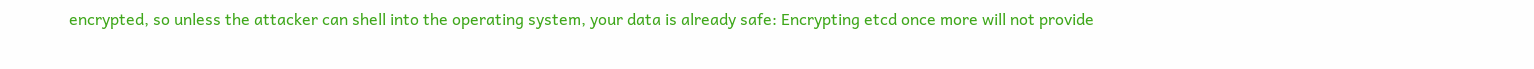encrypted, so unless the attacker can shell into the operating system, your data is already safe: Encrypting etcd once more will not provide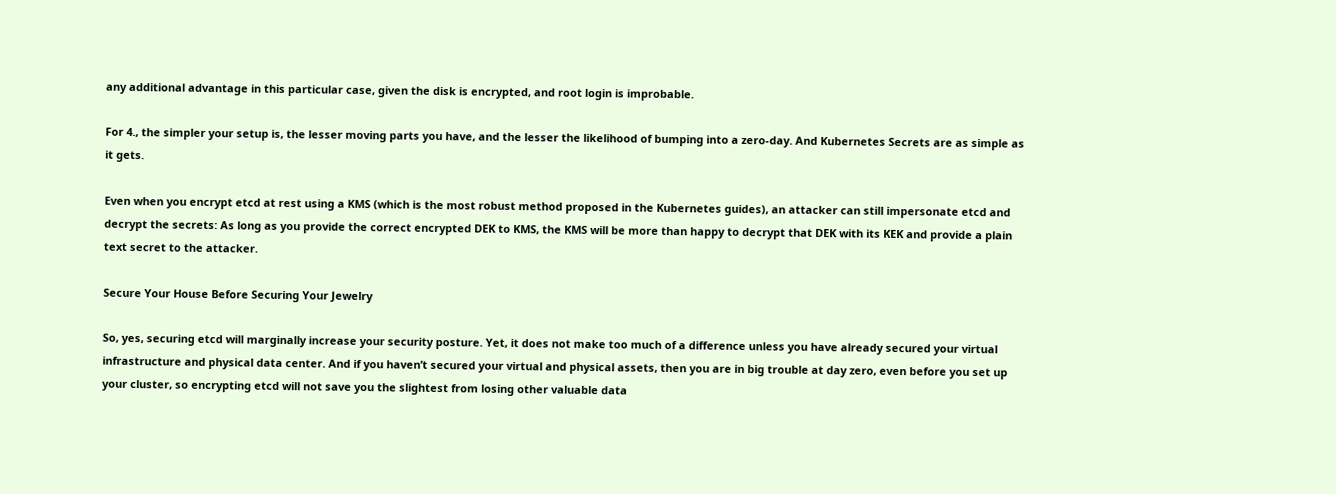any additional advantage in this particular case, given the disk is encrypted, and root login is improbable.

For 4., the simpler your setup is, the lesser moving parts you have, and the lesser the likelihood of bumping into a zero-day. And Kubernetes Secrets are as simple as it gets.

Even when you encrypt etcd at rest using a KMS (which is the most robust method proposed in the Kubernetes guides), an attacker can still impersonate etcd and decrypt the secrets: As long as you provide the correct encrypted DEK to KMS, the KMS will be more than happy to decrypt that DEK with its KEK and provide a plain text secret to the attacker.

Secure Your House Before Securing Your Jewelry

So, yes, securing etcd will marginally increase your security posture. Yet, it does not make too much of a difference unless you have already secured your virtual infrastructure and physical data center. And if you haven’t secured your virtual and physical assets, then you are in big trouble at day zero, even before you set up your cluster, so encrypting etcd will not save you the slightest from losing other valuable data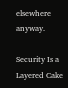elsewhere anyway.

Security Is a Layered Cake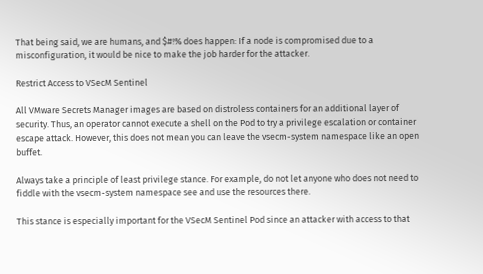That being said, we are humans, and $#!% does happen: If a node is compromised due to a misconfiguration, it would be nice to make the job harder for the attacker.

Restrict Access to VSecM Sentinel

All VMware Secrets Manager images are based on distroless containers for an additional layer of security. Thus, an operator cannot execute a shell on the Pod to try a privilege escalation or container escape attack. However, this does not mean you can leave the vsecm-system namespace like an open buffet.

Always take a principle of least privilege stance. For example, do not let anyone who does not need to fiddle with the vsecm-system namespace see and use the resources there.

This stance is especially important for the VSecM Sentinel Pod since an attacker with access to that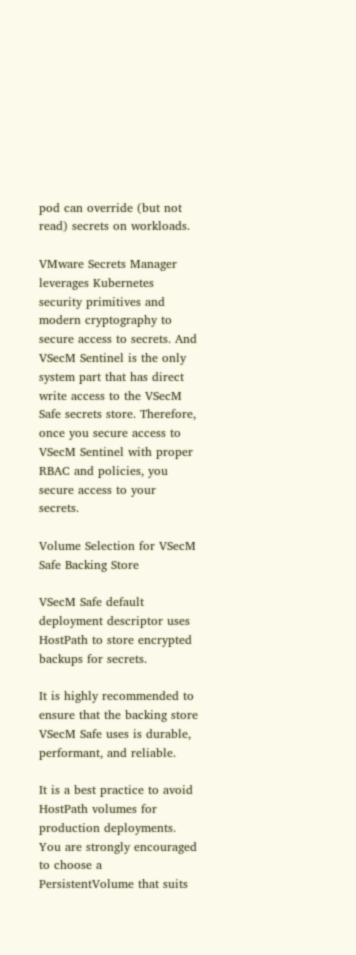pod can override (but not read) secrets on workloads.

VMware Secrets Manager leverages Kubernetes security primitives and modern cryptography to secure access to secrets. And VSecM Sentinel is the only system part that has direct write access to the VSecM Safe secrets store. Therefore, once you secure access to VSecM Sentinel with proper RBAC and policies, you secure access to your secrets.

Volume Selection for VSecM Safe Backing Store

VSecM Safe default deployment descriptor uses HostPath to store encrypted backups for secrets.

It is highly recommended to ensure that the backing store VSecM Safe uses is durable, performant, and reliable.

It is a best practice to avoid HostPath volumes for production deployments. You are strongly encouraged to choose a PersistentVolume that suits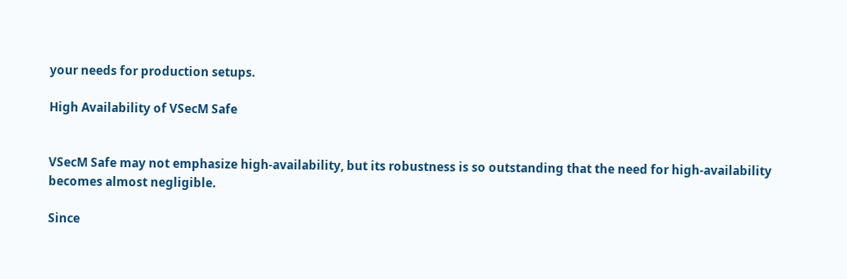your needs for production setups.

High Availability of VSecM Safe


VSecM Safe may not emphasize high-availability, but its robustness is so outstanding that the need for high-availability becomes almost negligible.

Since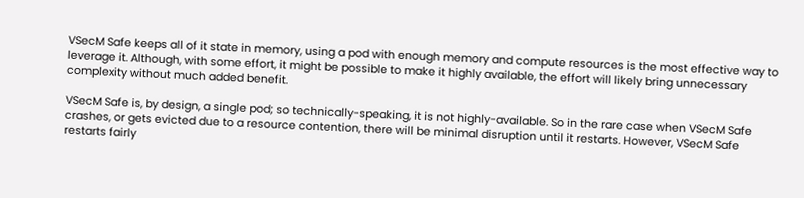VSecM Safe keeps all of it state in memory, using a pod with enough memory and compute resources is the most effective way to leverage it. Although, with some effort, it might be possible to make it highly available, the effort will likely bring unnecessary complexity without much added benefit.

VSecM Safe is, by design, a single pod; so technically-speaking, it is not highly-available. So in the rare case when VSecM Safe crashes, or gets evicted due to a resource contention, there will be minimal disruption until it restarts. However, VSecM Safe restarts fairly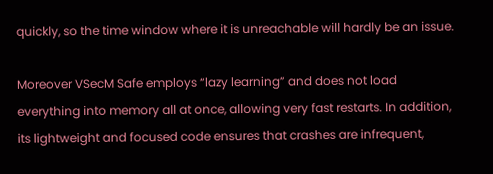quickly, so the time window where it is unreachable will hardly be an issue.

Moreover VSecM Safe employs “lazy learning” and does not load everything into memory all at once, allowing very fast restarts. In addition, its lightweight and focused code ensures that crashes are infrequent,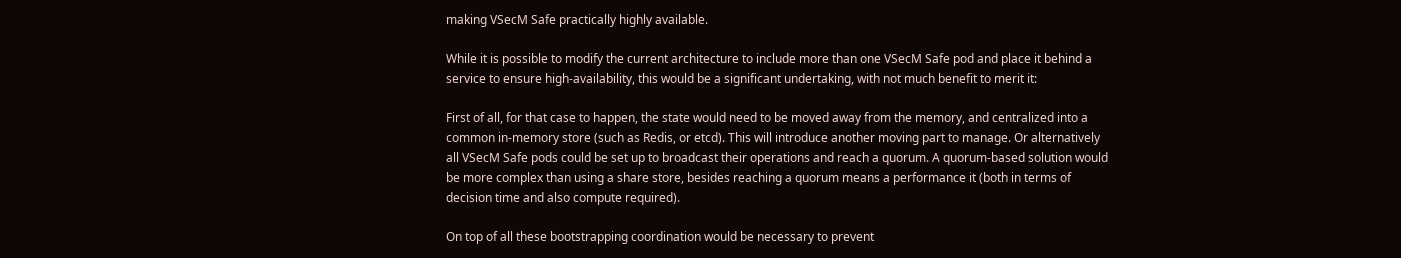making VSecM Safe practically highly available.

While it is possible to modify the current architecture to include more than one VSecM Safe pod and place it behind a service to ensure high-availability, this would be a significant undertaking, with not much benefit to merit it:

First of all, for that case to happen, the state would need to be moved away from the memory, and centralized into a common in-memory store (such as Redis, or etcd). This will introduce another moving part to manage. Or alternatively all VSecM Safe pods could be set up to broadcast their operations and reach a quorum. A quorum-based solution would be more complex than using a share store, besides reaching a quorum means a performance it (both in terms of decision time and also compute required).

On top of all these bootstrapping coordination would be necessary to prevent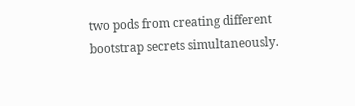two pods from creating different bootstrap secrets simultaneously.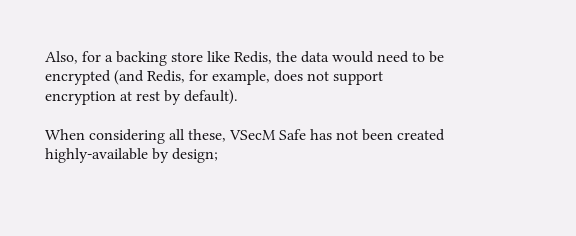Also, for a backing store like Redis, the data would need to be encrypted (and Redis, for example, does not support encryption at rest by default).

When considering all these, VSecM Safe has not been created highly-available by design;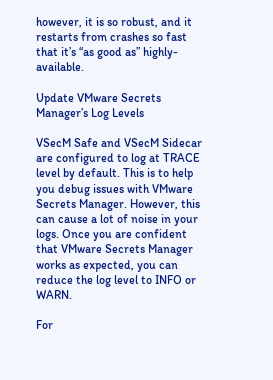however, it is so robust, and it restarts from crashes so fast that it’s “as good as” highly-available.

Update VMware Secrets Manager’s Log Levels

VSecM Safe and VSecM Sidecar are configured to log at TRACE level by default. This is to help you debug issues with VMware Secrets Manager. However, this can cause a lot of noise in your logs. Once you are confident that VMware Secrets Manager works as expected, you can reduce the log level to INFO or WARN.

For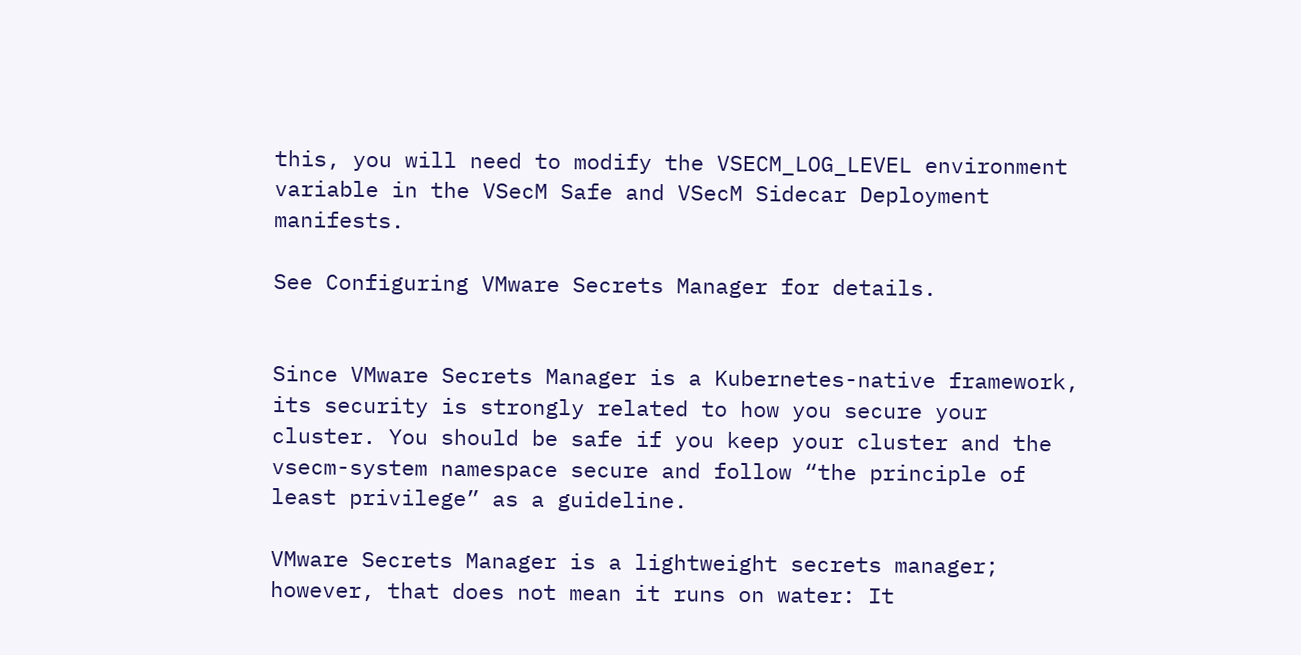this, you will need to modify the VSECM_LOG_LEVEL environment variable in the VSecM Safe and VSecM Sidecar Deployment manifests.

See Configuring VMware Secrets Manager for details.


Since VMware Secrets Manager is a Kubernetes-native framework, its security is strongly related to how you secure your cluster. You should be safe if you keep your cluster and the vsecm-system namespace secure and follow “the principle of least privilege” as a guideline.

VMware Secrets Manager is a lightweight secrets manager; however, that does not mean it runs on water: It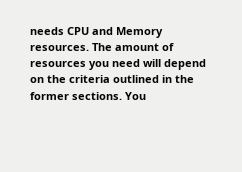needs CPU and Memory resources. The amount of resources you need will depend on the criteria outlined in the former sections. You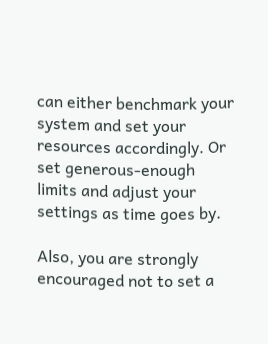can either benchmark your system and set your resources accordingly. Or set generous-enough limits and adjust your settings as time goes by.

Also, you are strongly encouraged not to set a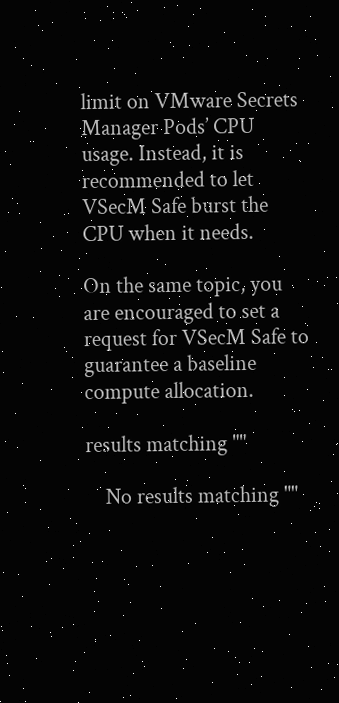limit on VMware Secrets Manager Pods’ CPU usage. Instead, it is recommended to let VSecM Safe burst the CPU when it needs.

On the same topic, you are encouraged to set a request for VSecM Safe to guarantee a baseline compute allocation.

results matching ""

    No results matching ""